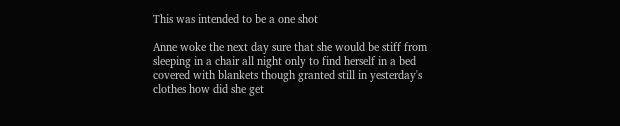This was intended to be a one shot

Anne woke the next day sure that she would be stiff from sleeping in a chair all night only to find herself in a bed covered with blankets though granted still in yesterday's clothes how did she get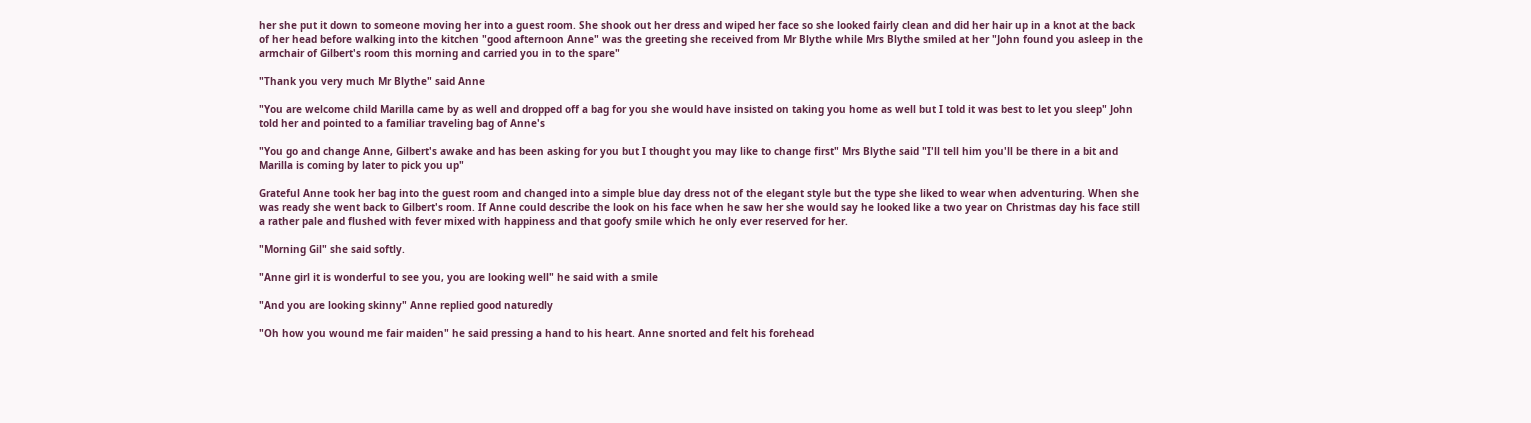her she put it down to someone moving her into a guest room. She shook out her dress and wiped her face so she looked fairly clean and did her hair up in a knot at the back of her head before walking into the kitchen "good afternoon Anne" was the greeting she received from Mr Blythe while Mrs Blythe smiled at her "John found you asleep in the armchair of Gilbert's room this morning and carried you in to the spare"

"Thank you very much Mr Blythe" said Anne

"You are welcome child Marilla came by as well and dropped off a bag for you she would have insisted on taking you home as well but I told it was best to let you sleep" John told her and pointed to a familiar traveling bag of Anne's

"You go and change Anne, Gilbert's awake and has been asking for you but I thought you may like to change first" Mrs Blythe said "I'll tell him you'll be there in a bit and Marilla is coming by later to pick you up"

Grateful Anne took her bag into the guest room and changed into a simple blue day dress not of the elegant style but the type she liked to wear when adventuring. When she was ready she went back to Gilbert's room. If Anne could describe the look on his face when he saw her she would say he looked like a two year on Christmas day his face still a rather pale and flushed with fever mixed with happiness and that goofy smile which he only ever reserved for her.

"Morning Gil" she said softly.

"Anne girl it is wonderful to see you, you are looking well" he said with a smile

"And you are looking skinny" Anne replied good naturedly

"Oh how you wound me fair maiden" he said pressing a hand to his heart. Anne snorted and felt his forehead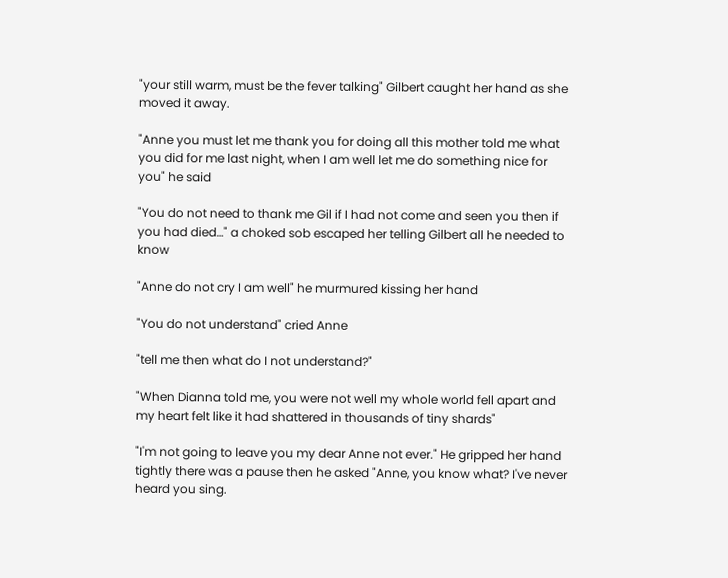"your still warm, must be the fever talking" Gilbert caught her hand as she moved it away.

"Anne you must let me thank you for doing all this mother told me what you did for me last night, when I am well let me do something nice for you" he said

"You do not need to thank me Gil if I had not come and seen you then if you had died…" a choked sob escaped her telling Gilbert all he needed to know

"Anne do not cry I am well" he murmured kissing her hand

"You do not understand" cried Anne

"tell me then what do I not understand?"

"When Dianna told me, you were not well my whole world fell apart and my heart felt like it had shattered in thousands of tiny shards"

"I'm not going to leave you my dear Anne not ever." He gripped her hand tightly there was a pause then he asked "Anne, you know what? I've never heard you sing.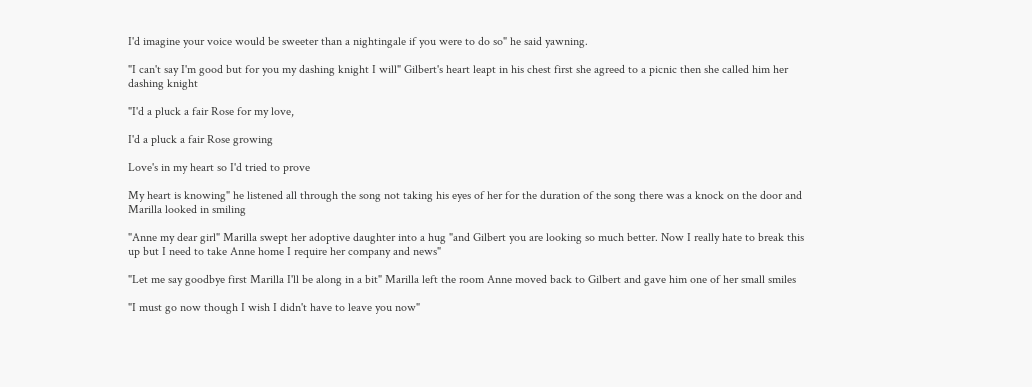I'd imagine your voice would be sweeter than a nightingale if you were to do so" he said yawning.

"I can't say I'm good but for you my dashing knight I will" Gilbert's heart leapt in his chest first she agreed to a picnic then she called him her dashing knight

"I'd a pluck a fair Rose for my love,

I'd a pluck a fair Rose growing

Love's in my heart so I'd tried to prove

My heart is knowing" he listened all through the song not taking his eyes of her for the duration of the song there was a knock on the door and Marilla looked in smiling

"Anne my dear girl" Marilla swept her adoptive daughter into a hug "and Gilbert you are looking so much better. Now I really hate to break this up but I need to take Anne home I require her company and news"

"Let me say goodbye first Marilla I'll be along in a bit" Marilla left the room Anne moved back to Gilbert and gave him one of her small smiles

"I must go now though I wish I didn't have to leave you now"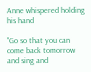Anne whispered holding his hand

"Go so that you can come back tomorrow and sing and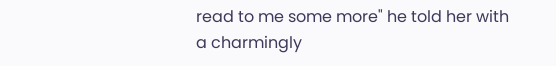read to me some more" he told her with a charmingly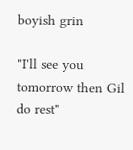boyish grin

"I'll see you tomorrow then Gil do rest"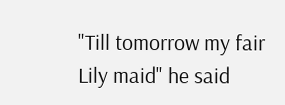"Till tomorrow my fair Lily maid" he said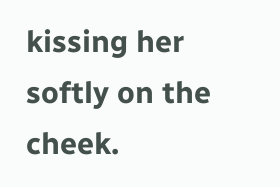kissing her softly on the cheek.